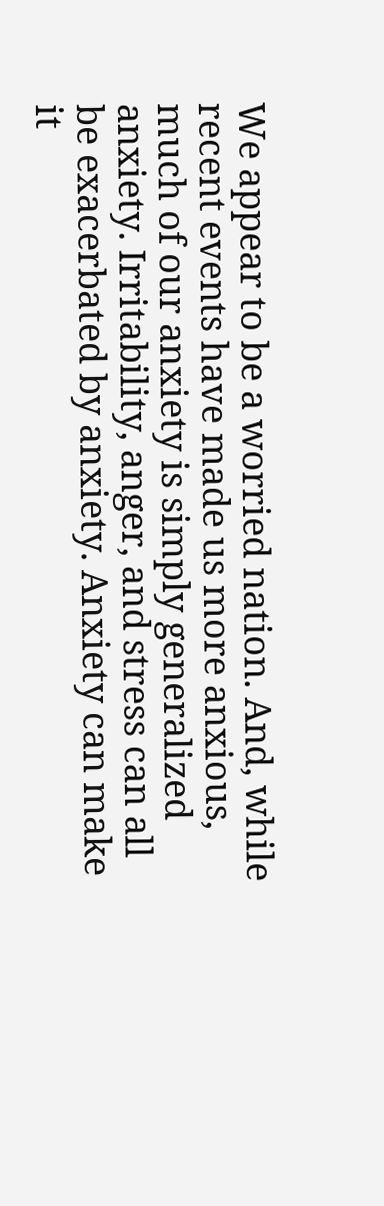We appear to be a worried nation. And, while recent events have made us more anxious, much of our anxiety is simply generalized anxiety. Irritability, anger, and stress can all be exacerbated by anxiety. Anxiety can make it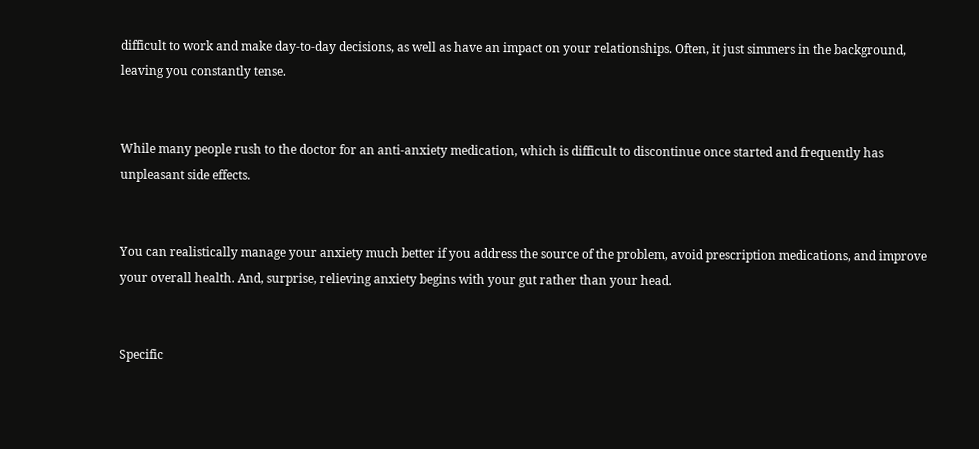difficult to work and make day-to-day decisions, as well as have an impact on your relationships. Often, it just simmers in the background, leaving you constantly tense.


While many people rush to the doctor for an anti-anxiety medication, which is difficult to discontinue once started and frequently has unpleasant side effects.


You can realistically manage your anxiety much better if you address the source of the problem, avoid prescription medications, and improve your overall health. And, surprise, relieving anxiety begins with your gut rather than your head.


Specific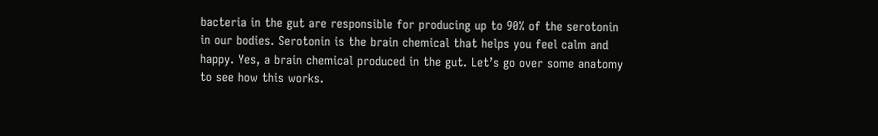bacteria in the gut are responsible for producing up to 90% of the serotonin in our bodies. Serotonin is the brain chemical that helps you feel calm and happy. Yes, a brain chemical produced in the gut. Let’s go over some anatomy to see how this works.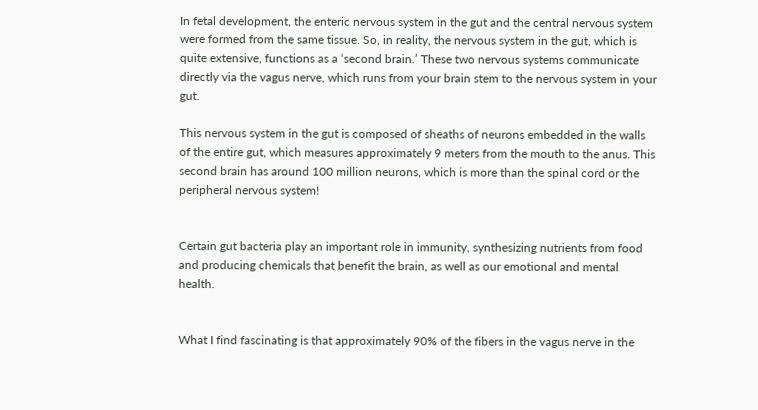In fetal development, the enteric nervous system in the gut and the central nervous system were formed from the same tissue. So, in reality, the nervous system in the gut, which is quite extensive, functions as a ‘second brain.’ These two nervous systems communicate directly via the vagus nerve, which runs from your brain stem to the nervous system in your gut.

This nervous system in the gut is composed of sheaths of neurons embedded in the walls of the entire gut, which measures approximately 9 meters from the mouth to the anus. This second brain has around 100 million neurons, which is more than the spinal cord or the peripheral nervous system!


Certain gut bacteria play an important role in immunity, synthesizing nutrients from food and producing chemicals that benefit the brain, as well as our emotional and mental health.


What I find fascinating is that approximately 90% of the fibers in the vagus nerve in the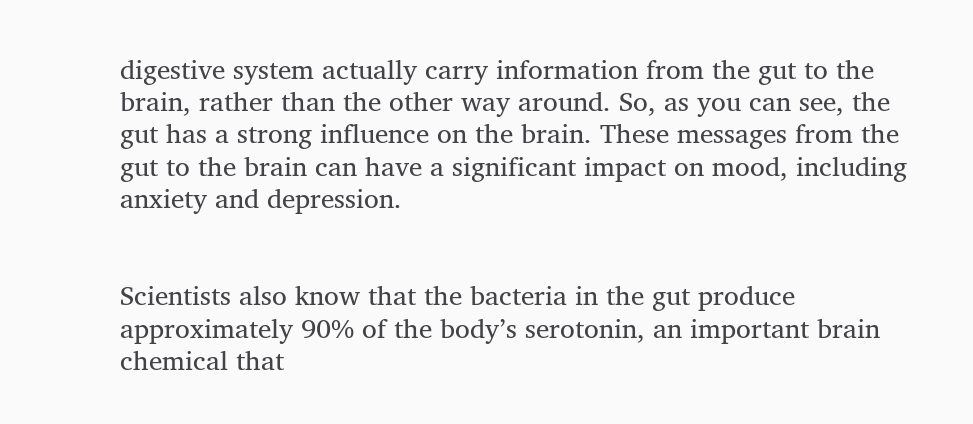digestive system actually carry information from the gut to the brain, rather than the other way around. So, as you can see, the gut has a strong influence on the brain. These messages from the gut to the brain can have a significant impact on mood, including anxiety and depression.


Scientists also know that the bacteria in the gut produce approximately 90% of the body’s serotonin, an important brain chemical that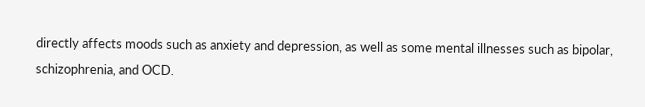directly affects moods such as anxiety and depression, as well as some mental illnesses such as bipolar, schizophrenia, and OCD.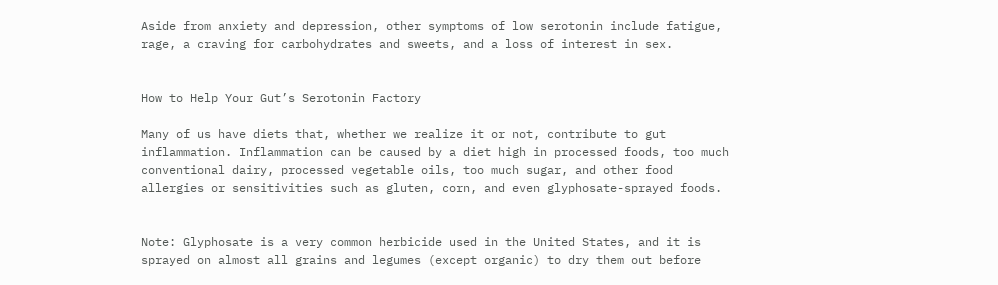Aside from anxiety and depression, other symptoms of low serotonin include fatigue, rage, a craving for carbohydrates and sweets, and a loss of interest in sex.


How to Help Your Gut’s Serotonin Factory

Many of us have diets that, whether we realize it or not, contribute to gut inflammation. Inflammation can be caused by a diet high in processed foods, too much conventional dairy, processed vegetable oils, too much sugar, and other food allergies or sensitivities such as gluten, corn, and even glyphosate-sprayed foods.


Note: Glyphosate is a very common herbicide used in the United States, and it is sprayed on almost all grains and legumes (except organic) to dry them out before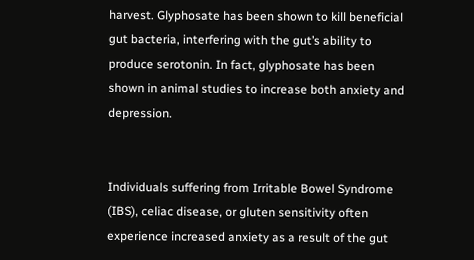harvest. Glyphosate has been shown to kill beneficial gut bacteria, interfering with the gut’s ability to produce serotonin. In fact, glyphosate has been shown in animal studies to increase both anxiety and depression.


Individuals suffering from Irritable Bowel Syndrome (IBS), celiac disease, or gluten sensitivity often experience increased anxiety as a result of the gut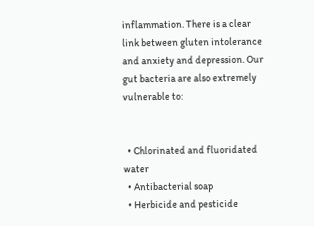inflammation. There is a clear link between gluten intolerance and anxiety and depression. Our gut bacteria are also extremely vulnerable to:


  • Chlorinated and fluoridated water
  • Antibacterial soap
  • Herbicide and pesticide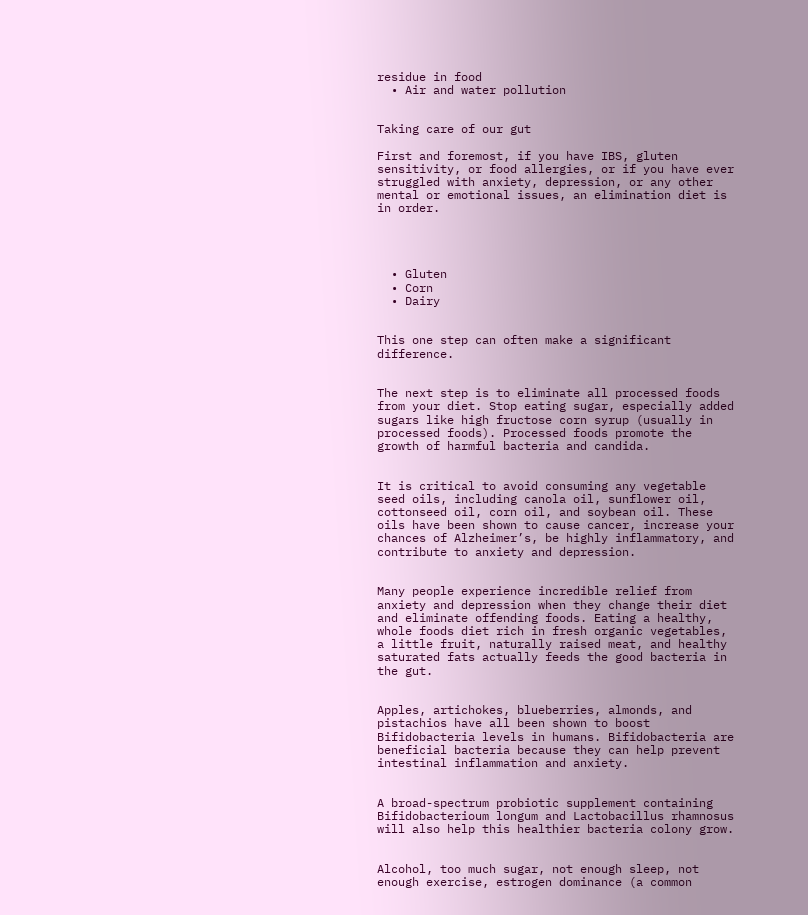residue in food
  • Air and water pollution


Taking care of our gut

First and foremost, if you have IBS, gluten sensitivity, or food allergies, or if you have ever struggled with anxiety, depression, or any other mental or emotional issues, an elimination diet is in order.




  • Gluten
  • Corn
  • Dairy


This one step can often make a significant difference.


The next step is to eliminate all processed foods from your diet. Stop eating sugar, especially added sugars like high fructose corn syrup (usually in processed foods). Processed foods promote the growth of harmful bacteria and candida.


It is critical to avoid consuming any vegetable seed oils, including canola oil, sunflower oil, cottonseed oil, corn oil, and soybean oil. These oils have been shown to cause cancer, increase your chances of Alzheimer’s, be highly inflammatory, and contribute to anxiety and depression.


Many people experience incredible relief from anxiety and depression when they change their diet and eliminate offending foods. Eating a healthy, whole foods diet rich in fresh organic vegetables, a little fruit, naturally raised meat, and healthy saturated fats actually feeds the good bacteria in the gut.


Apples, artichokes, blueberries, almonds, and pistachios have all been shown to boost Bifidobacteria levels in humans. Bifidobacteria are beneficial bacteria because they can help prevent intestinal inflammation and anxiety.


A broad-spectrum probiotic supplement containing Bifidobacterioum longum and Lactobacillus rhamnosus will also help this healthier bacteria colony grow.


Alcohol, too much sugar, not enough sleep, not enough exercise, estrogen dominance (a common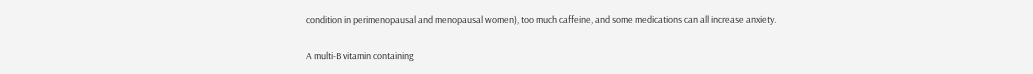condition in perimenopausal and menopausal women), too much caffeine, and some medications can all increase anxiety.


A multi-B vitamin containing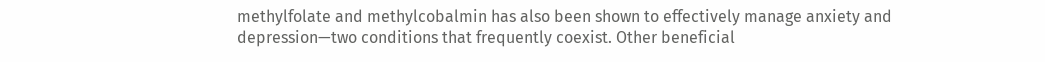methylfolate and methylcobalmin has also been shown to effectively manage anxiety and depression—two conditions that frequently coexist. Other beneficial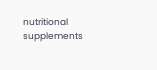nutritional supplements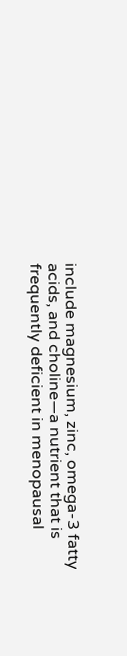include magnesium, zinc, omega-3 fatty acids, and choline—a nutrient that is frequently deficient in menopausal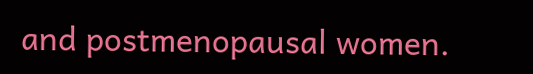and postmenopausal women.